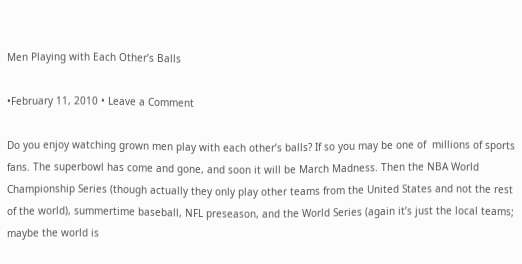Men Playing with Each Other’s Balls

•February 11, 2010 • Leave a Comment

Do you enjoy watching grown men play with each other’s balls? If so you may be one of  millions of sports fans. The superbowl has come and gone, and soon it will be March Madness. Then the NBA World Championship Series (though actually they only play other teams from the United States and not the rest of the world), summertime baseball, NFL preseason, and the World Series (again it’s just the local teams; maybe the world is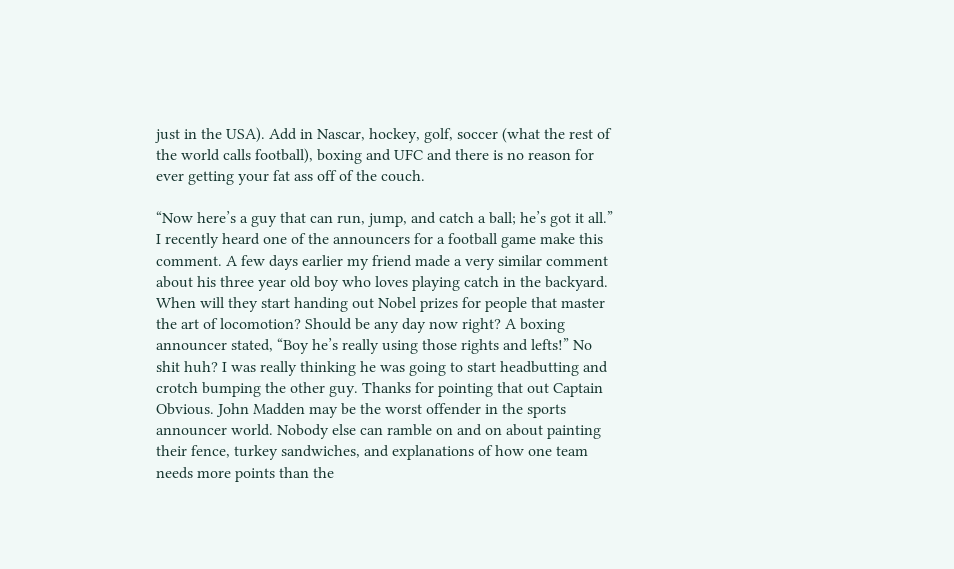just in the USA). Add in Nascar, hockey, golf, soccer (what the rest of the world calls football), boxing and UFC and there is no reason for ever getting your fat ass off of the couch.

“Now here’s a guy that can run, jump, and catch a ball; he’s got it all.” I recently heard one of the announcers for a football game make this comment. A few days earlier my friend made a very similar comment about his three year old boy who loves playing catch in the backyard. When will they start handing out Nobel prizes for people that master the art of locomotion? Should be any day now right? A boxing announcer stated, “Boy he’s really using those rights and lefts!” No shit huh? I was really thinking he was going to start headbutting and crotch bumping the other guy. Thanks for pointing that out Captain Obvious. John Madden may be the worst offender in the sports announcer world. Nobody else can ramble on and on about painting their fence, turkey sandwiches, and explanations of how one team needs more points than the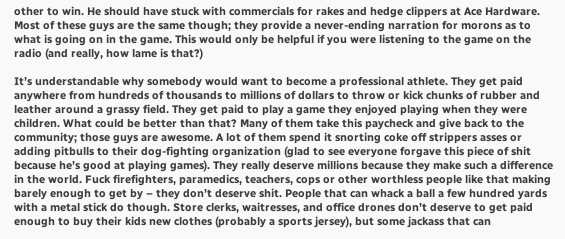other to win. He should have stuck with commercials for rakes and hedge clippers at Ace Hardware. Most of these guys are the same though; they provide a never-ending narration for morons as to what is going on in the game. This would only be helpful if you were listening to the game on the radio (and really, how lame is that?)

It’s understandable why somebody would want to become a professional athlete. They get paid anywhere from hundreds of thousands to millions of dollars to throw or kick chunks of rubber and leather around a grassy field. They get paid to play a game they enjoyed playing when they were children. What could be better than that? Many of them take this paycheck and give back to the community; those guys are awesome. A lot of them spend it snorting coke off strippers asses or adding pitbulls to their dog-fighting organization (glad to see everyone forgave this piece of shit because he’s good at playing games). They really deserve millions because they make such a difference in the world. Fuck firefighters, paramedics, teachers, cops or other worthless people like that making barely enough to get by – they don’t deserve shit. People that can whack a ball a few hundred yards with a metal stick do though. Store clerks, waitresses, and office drones don’t deserve to get paid enough to buy their kids new clothes (probably a sports jersey), but some jackass that can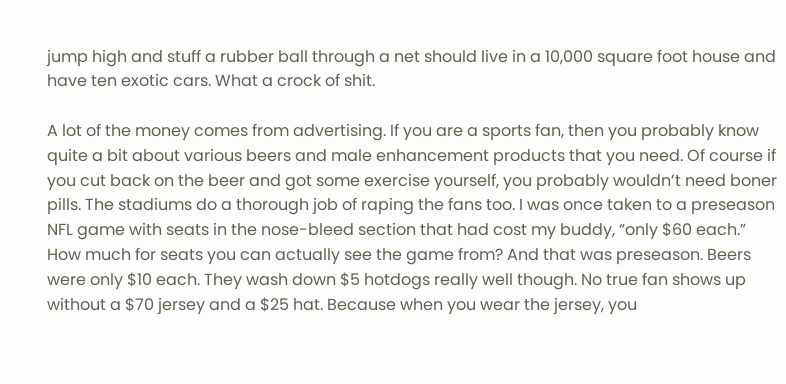jump high and stuff a rubber ball through a net should live in a 10,000 square foot house and have ten exotic cars. What a crock of shit.

A lot of the money comes from advertising. If you are a sports fan, then you probably know quite a bit about various beers and male enhancement products that you need. Of course if you cut back on the beer and got some exercise yourself, you probably wouldn’t need boner pills. The stadiums do a thorough job of raping the fans too. I was once taken to a preseason NFL game with seats in the nose-bleed section that had cost my buddy, “only $60 each.” How much for seats you can actually see the game from? And that was preseason. Beers were only $10 each. They wash down $5 hotdogs really well though. No true fan shows up without a $70 jersey and a $25 hat. Because when you wear the jersey, you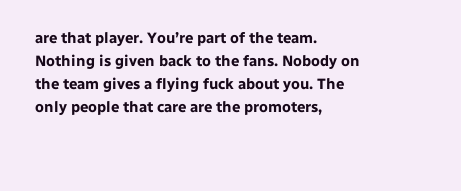are that player. You’re part of the team. Nothing is given back to the fans. Nobody on the team gives a flying fuck about you. The only people that care are the promoters,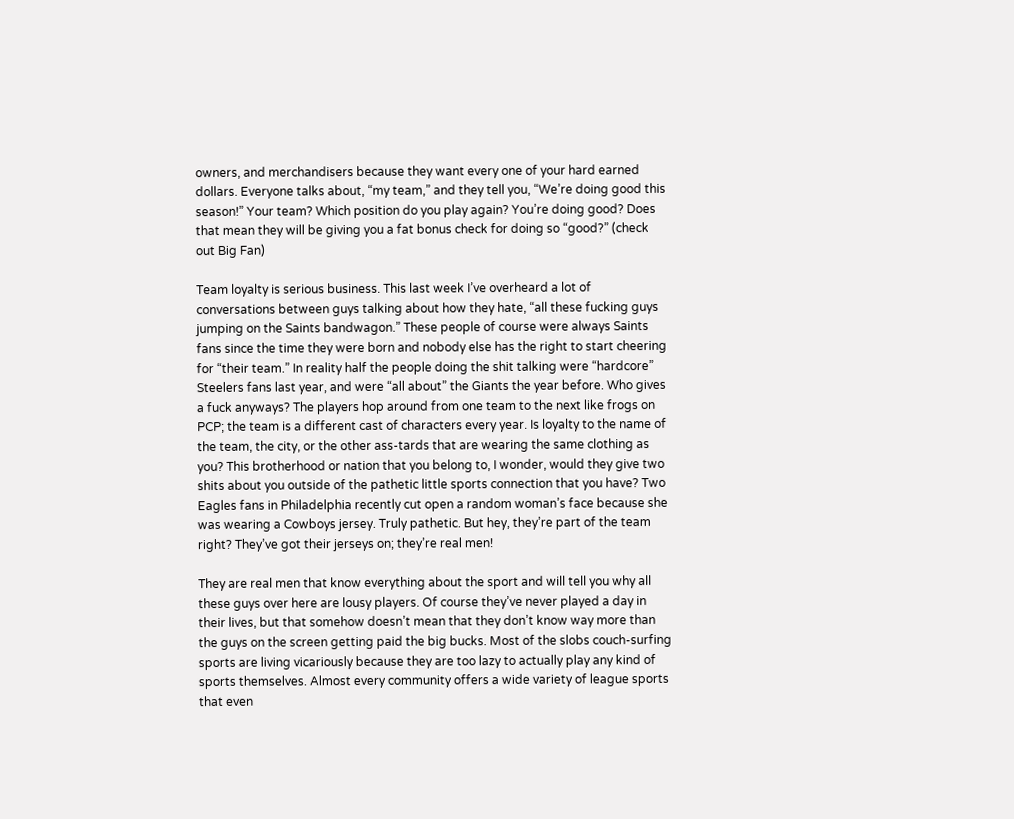owners, and merchandisers because they want every one of your hard earned dollars. Everyone talks about, “my team,” and they tell you, “We’re doing good this season!” Your team? Which position do you play again? You’re doing good? Does that mean they will be giving you a fat bonus check for doing so “good?” (check out Big Fan)

Team loyalty is serious business. This last week I’ve overheard a lot of conversations between guys talking about how they hate, “all these fucking guys jumping on the Saints bandwagon.” These people of course were always Saints fans since the time they were born and nobody else has the right to start cheering for “their team.” In reality half the people doing the shit talking were “hardcore” Steelers fans last year, and were “all about” the Giants the year before. Who gives a fuck anyways? The players hop around from one team to the next like frogs on PCP; the team is a different cast of characters every year. Is loyalty to the name of the team, the city, or the other ass-tards that are wearing the same clothing as you? This brotherhood or nation that you belong to, I wonder, would they give two shits about you outside of the pathetic little sports connection that you have? Two Eagles fans in Philadelphia recently cut open a random woman’s face because she was wearing a Cowboys jersey. Truly pathetic. But hey, they’re part of the team right? They’ve got their jerseys on; they’re real men!

They are real men that know everything about the sport and will tell you why all these guys over here are lousy players. Of course they’ve never played a day in their lives, but that somehow doesn’t mean that they don’t know way more than the guys on the screen getting paid the big bucks. Most of the slobs couch-surfing sports are living vicariously because they are too lazy to actually play any kind of sports themselves. Almost every community offers a wide variety of league sports that even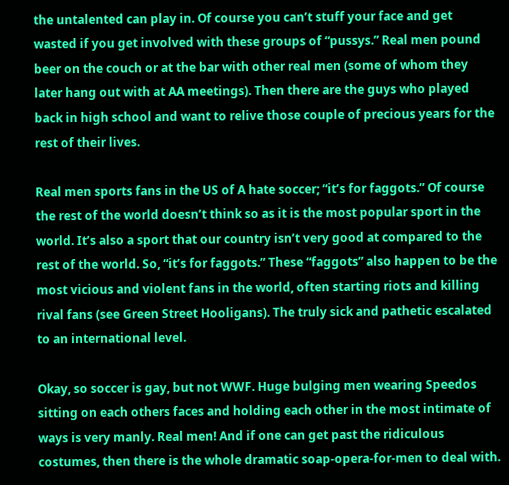the untalented can play in. Of course you can’t stuff your face and get wasted if you get involved with these groups of “pussys.” Real men pound beer on the couch or at the bar with other real men (some of whom they later hang out with at AA meetings). Then there are the guys who played back in high school and want to relive those couple of precious years for the rest of their lives.

Real men sports fans in the US of A hate soccer; “it’s for faggots.” Of course the rest of the world doesn’t think so as it is the most popular sport in the world. It’s also a sport that our country isn’t very good at compared to the rest of the world. So, “it’s for faggots.” These “faggots” also happen to be the most vicious and violent fans in the world, often starting riots and killing rival fans (see Green Street Hooligans). The truly sick and pathetic escalated to an international level.

Okay, so soccer is gay, but not WWF. Huge bulging men wearing Speedos sitting on each others faces and holding each other in the most intimate of ways is very manly. Real men! And if one can get past the ridiculous costumes, then there is the whole dramatic soap-opera-for-men to deal with.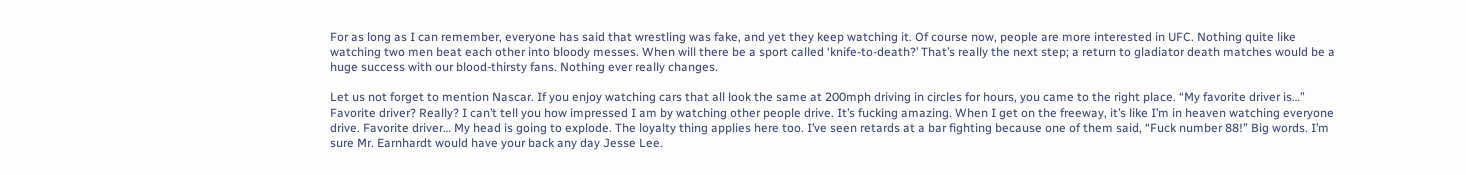For as long as I can remember, everyone has said that wrestling was fake, and yet they keep watching it. Of course now, people are more interested in UFC. Nothing quite like watching two men beat each other into bloody messes. When will there be a sport called ‘knife-to-death?’ That’s really the next step; a return to gladiator death matches would be a huge success with our blood-thirsty fans. Nothing ever really changes.

Let us not forget to mention Nascar. If you enjoy watching cars that all look the same at 200mph driving in circles for hours, you came to the right place. “My favorite driver is…” Favorite driver? Really? I can’t tell you how impressed I am by watching other people drive. It’s fucking amazing. When I get on the freeway, it’s like I’m in heaven watching everyone drive. Favorite driver… My head is going to explode. The loyalty thing applies here too. I’ve seen retards at a bar fighting because one of them said, “Fuck number 88!” Big words. I’m sure Mr. Earnhardt would have your back any day Jesse Lee.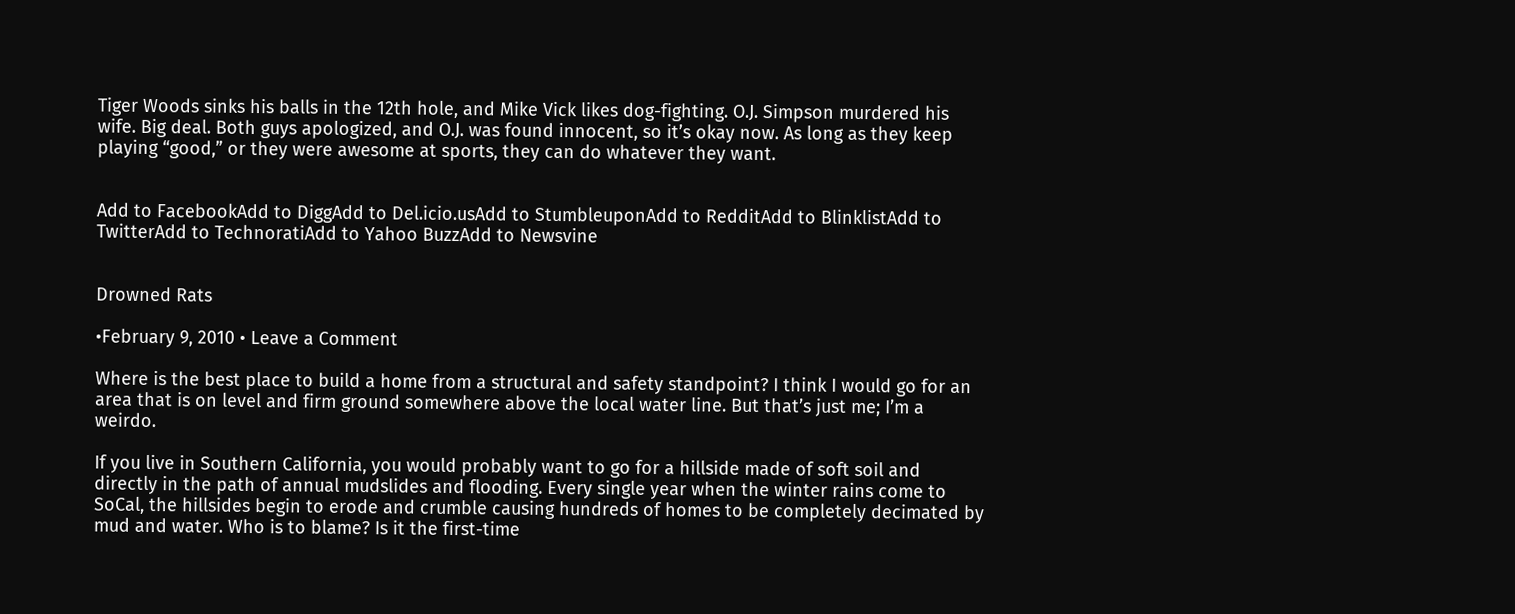Tiger Woods sinks his balls in the 12th hole, and Mike Vick likes dog-fighting. O.J. Simpson murdered his wife. Big deal. Both guys apologized, and O.J. was found innocent, so it’s okay now. As long as they keep playing “good,” or they were awesome at sports, they can do whatever they want.


Add to FacebookAdd to DiggAdd to Del.icio.usAdd to StumbleuponAdd to RedditAdd to BlinklistAdd to TwitterAdd to TechnoratiAdd to Yahoo BuzzAdd to Newsvine


Drowned Rats

•February 9, 2010 • Leave a Comment

Where is the best place to build a home from a structural and safety standpoint? I think I would go for an area that is on level and firm ground somewhere above the local water line. But that’s just me; I’m a weirdo.

If you live in Southern California, you would probably want to go for a hillside made of soft soil and directly in the path of annual mudslides and flooding. Every single year when the winter rains come to SoCal, the hillsides begin to erode and crumble causing hundreds of homes to be completely decimated by mud and water. Who is to blame? Is it the first-time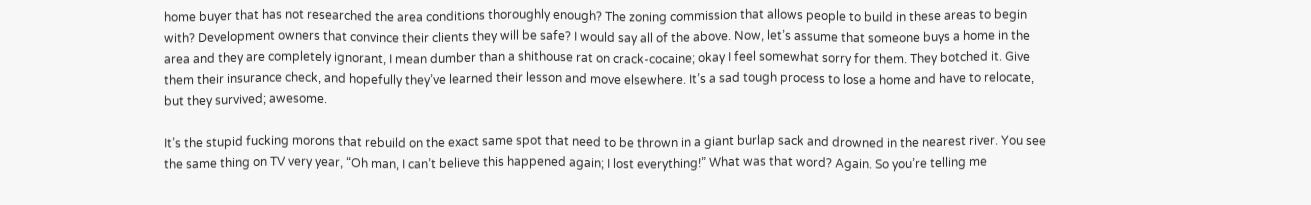home buyer that has not researched the area conditions thoroughly enough? The zoning commission that allows people to build in these areas to begin with? Development owners that convince their clients they will be safe? I would say all of the above. Now, let’s assume that someone buys a home in the area and they are completely ignorant, I mean dumber than a shithouse rat on crack-cocaine; okay I feel somewhat sorry for them. They botched it. Give them their insurance check, and hopefully they’ve learned their lesson and move elsewhere. It’s a sad tough process to lose a home and have to relocate, but they survived; awesome.

It’s the stupid fucking morons that rebuild on the exact same spot that need to be thrown in a giant burlap sack and drowned in the nearest river. You see the same thing on TV very year, “Oh man, I can’t believe this happened again; I lost everything!” What was that word? Again. So you’re telling me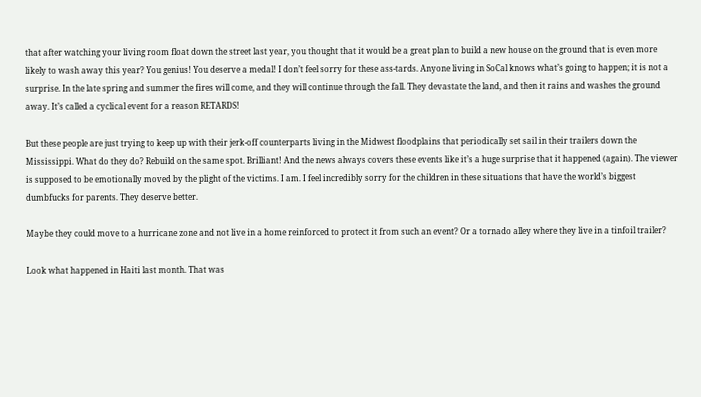that after watching your living room float down the street last year, you thought that it would be a great plan to build a new house on the ground that is even more likely to wash away this year? You genius! You deserve a medal! I don’t feel sorry for these ass-tards. Anyone living in SoCal knows what’s going to happen; it is not a surprise. In the late spring and summer the fires will come, and they will continue through the fall. They devastate the land, and then it rains and washes the ground away. It’s called a cyclical event for a reason RETARDS!

But these people are just trying to keep up with their jerk-off counterparts living in the Midwest floodplains that periodically set sail in their trailers down the Mississippi. What do they do? Rebuild on the same spot. Brilliant! And the news always covers these events like it’s a huge surprise that it happened (again). The viewer is supposed to be emotionally moved by the plight of the victims. I am. I feel incredibly sorry for the children in these situations that have the world’s biggest dumbfucks for parents. They deserve better.

Maybe they could move to a hurricane zone and not live in a home reinforced to protect it from such an event? Or a tornado alley where they live in a tinfoil trailer?

Look what happened in Haiti last month. That was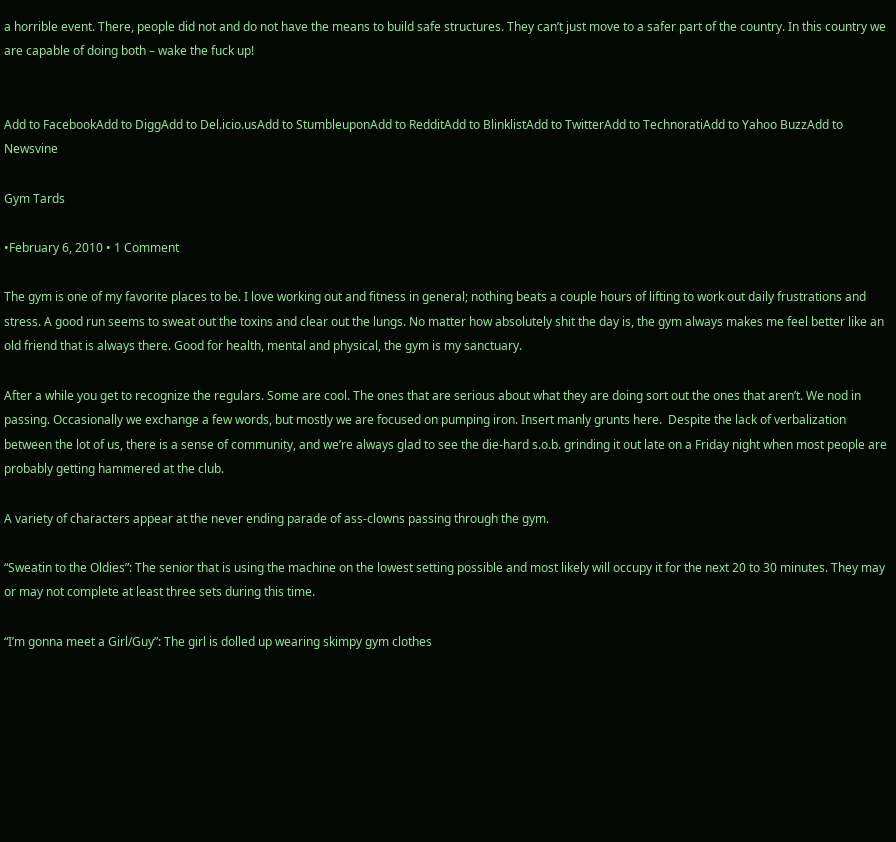a horrible event. There, people did not and do not have the means to build safe structures. They can’t just move to a safer part of the country. In this country we are capable of doing both – wake the fuck up!


Add to FacebookAdd to DiggAdd to Del.icio.usAdd to StumbleuponAdd to RedditAdd to BlinklistAdd to TwitterAdd to TechnoratiAdd to Yahoo BuzzAdd to Newsvine

Gym Tards

•February 6, 2010 • 1 Comment

The gym is one of my favorite places to be. I love working out and fitness in general; nothing beats a couple hours of lifting to work out daily frustrations and stress. A good run seems to sweat out the toxins and clear out the lungs. No matter how absolutely shit the day is, the gym always makes me feel better like an old friend that is always there. Good for health, mental and physical, the gym is my sanctuary.

After a while you get to recognize the regulars. Some are cool. The ones that are serious about what they are doing sort out the ones that aren’t. We nod in passing. Occasionally we exchange a few words, but mostly we are focused on pumping iron. Insert manly grunts here.  Despite the lack of verbalization between the lot of us, there is a sense of community, and we’re always glad to see the die-hard s.o.b. grinding it out late on a Friday night when most people are probably getting hammered at the club.

A variety of characters appear at the never ending parade of ass-clowns passing through the gym.

“Sweatin to the Oldies”: The senior that is using the machine on the lowest setting possible and most likely will occupy it for the next 20 to 30 minutes. They may or may not complete at least three sets during this time.

“I’m gonna meet a Girl/Guy”: The girl is dolled up wearing skimpy gym clothes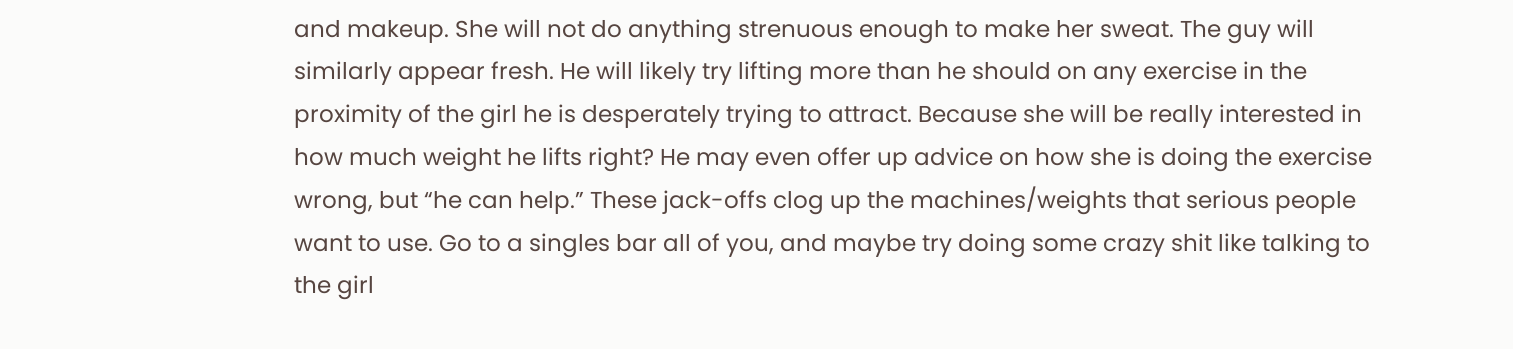and makeup. She will not do anything strenuous enough to make her sweat. The guy will similarly appear fresh. He will likely try lifting more than he should on any exercise in the proximity of the girl he is desperately trying to attract. Because she will be really interested in how much weight he lifts right? He may even offer up advice on how she is doing the exercise wrong, but “he can help.” These jack-offs clog up the machines/weights that serious people want to use. Go to a singles bar all of you, and maybe try doing some crazy shit like talking to the girl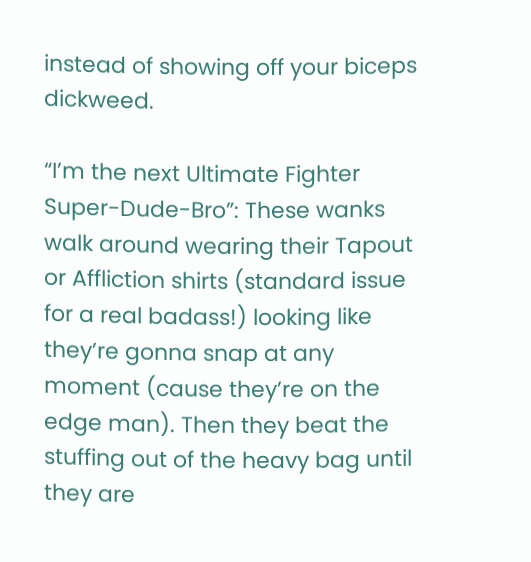instead of showing off your biceps dickweed.

“I’m the next Ultimate Fighter Super-Dude-Bro”: These wanks walk around wearing their Tapout or Affliction shirts (standard issue for a real badass!) looking like they’re gonna snap at any moment (cause they’re on the edge man). Then they beat the stuffing out of the heavy bag until they are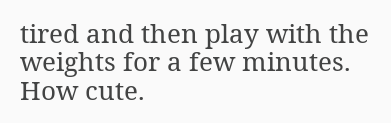tired and then play with the weights for a few minutes. How cute.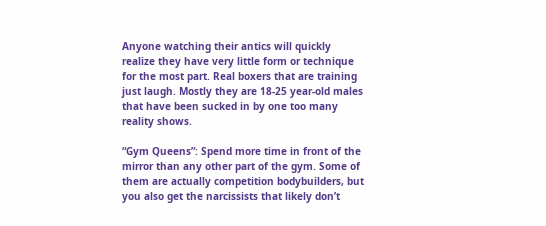Anyone watching their antics will quickly realize they have very little form or technique for the most part. Real boxers that are training just laugh. Mostly they are 18-25 year-old males that have been sucked in by one too many reality shows.

“Gym Queens”: Spend more time in front of the mirror than any other part of the gym. Some of them are actually competition bodybuilders, but you also get the narcissists that likely don’t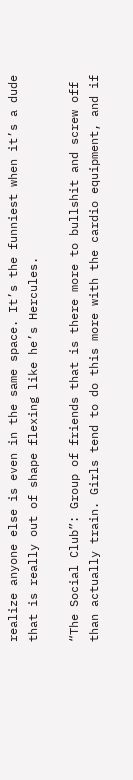realize anyone else is even in the same space. It’s the funniest when it’s a dude that is really out of shape flexing like he’s Hercules.

“The Social Club”: Group of friends that is there more to bullshit and screw off than actually train. Girls tend to do this more with the cardio equipment, and if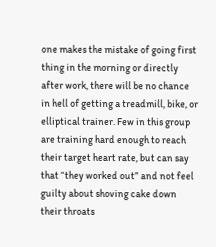one makes the mistake of going first thing in the morning or directly after work, there will be no chance in hell of getting a treadmill, bike, or elliptical trainer. Few in this group are training hard enough to reach their target heart rate, but can say that “they worked out” and not feel guilty about shoving cake down their throats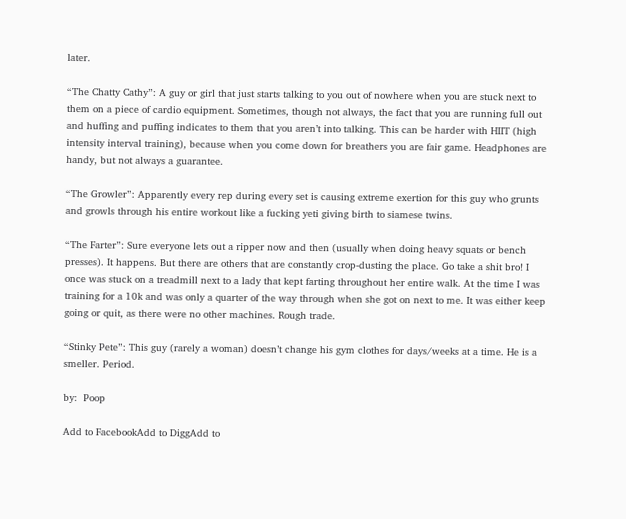later.

“The Chatty Cathy”: A guy or girl that just starts talking to you out of nowhere when you are stuck next to them on a piece of cardio equipment. Sometimes, though not always, the fact that you are running full out and huffing and puffing indicates to them that you aren’t into talking. This can be harder with HIIT (high intensity interval training), because when you come down for breathers you are fair game. Headphones are handy, but not always a guarantee.

“The Growler”: Apparently every rep during every set is causing extreme exertion for this guy who grunts and growls through his entire workout like a fucking yeti giving birth to siamese twins.

“The Farter”: Sure everyone lets out a ripper now and then (usually when doing heavy squats or bench presses). It happens. But there are others that are constantly crop-dusting the place. Go take a shit bro! I once was stuck on a treadmill next to a lady that kept farting throughout her entire walk. At the time I was training for a 10k and was only a quarter of the way through when she got on next to me. It was either keep going or quit, as there were no other machines. Rough trade.

“Stinky Pete”: This guy (rarely a woman) doesn’t change his gym clothes for days/weeks at a time. He is a smeller. Period.

by:  Poop

Add to FacebookAdd to DiggAdd to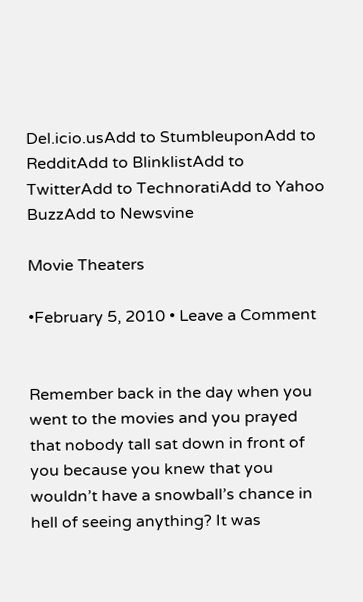Del.icio.usAdd to StumbleuponAdd to RedditAdd to BlinklistAdd to TwitterAdd to TechnoratiAdd to Yahoo BuzzAdd to Newsvine

Movie Theaters

•February 5, 2010 • Leave a Comment


Remember back in the day when you went to the movies and you prayed that nobody tall sat down in front of you because you knew that you wouldn’t have a snowball’s chance in hell of seeing anything? It was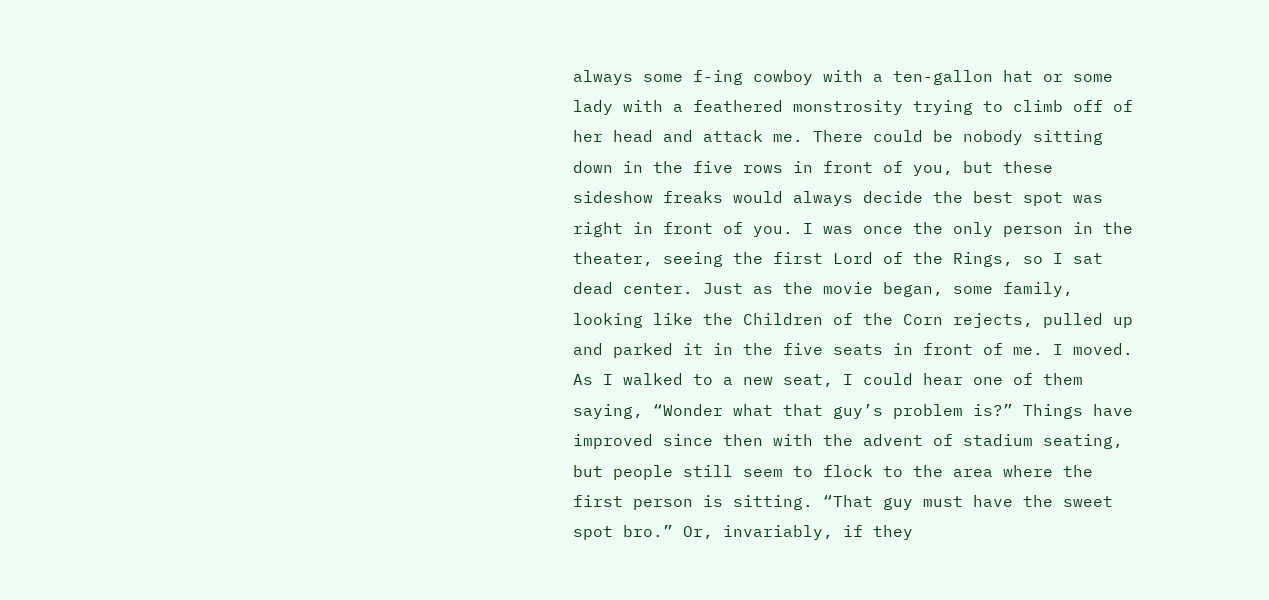always some f-ing cowboy with a ten-gallon hat or some lady with a feathered monstrosity trying to climb off of her head and attack me. There could be nobody sitting down in the five rows in front of you, but these sideshow freaks would always decide the best spot was right in front of you. I was once the only person in the theater, seeing the first Lord of the Rings, so I sat dead center. Just as the movie began, some family, looking like the Children of the Corn rejects, pulled up and parked it in the five seats in front of me. I moved. As I walked to a new seat, I could hear one of them saying, “Wonder what that guy’s problem is?” Things have improved since then with the advent of stadium seating, but people still seem to flock to the area where the first person is sitting. “That guy must have the sweet spot bro.” Or, invariably, if they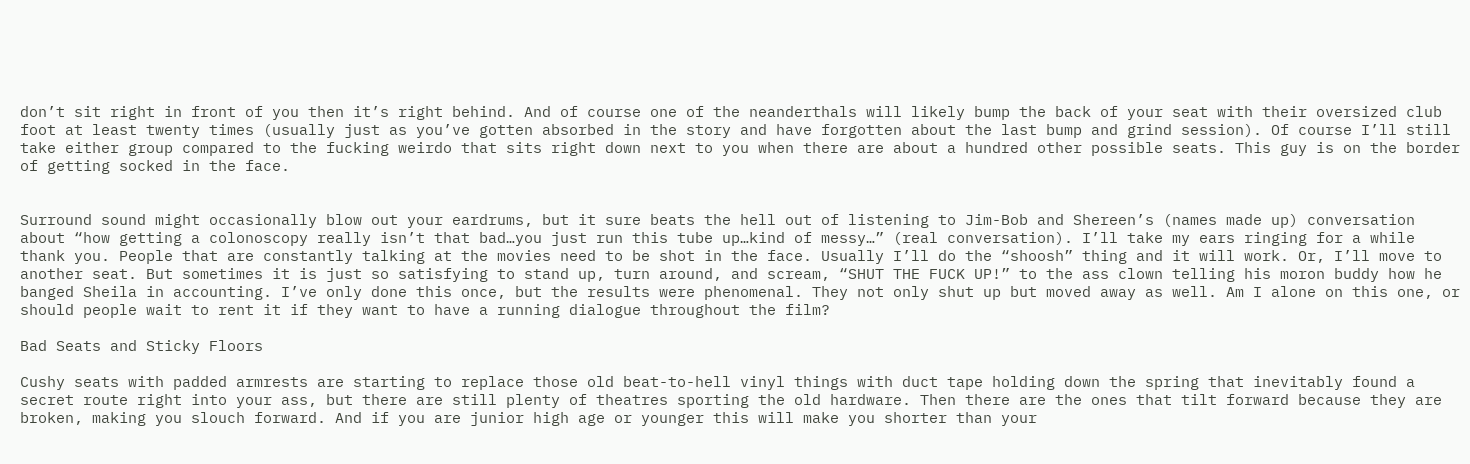don’t sit right in front of you then it’s right behind. And of course one of the neanderthals will likely bump the back of your seat with their oversized club foot at least twenty times (usually just as you’ve gotten absorbed in the story and have forgotten about the last bump and grind session). Of course I’ll still take either group compared to the fucking weirdo that sits right down next to you when there are about a hundred other possible seats. This guy is on the border of getting socked in the face.


Surround sound might occasionally blow out your eardrums, but it sure beats the hell out of listening to Jim-Bob and Shereen’s (names made up) conversation about “how getting a colonoscopy really isn’t that bad…you just run this tube up…kind of messy…” (real conversation). I’ll take my ears ringing for a while thank you. People that are constantly talking at the movies need to be shot in the face. Usually I’ll do the “shoosh” thing and it will work. Or, I’ll move to another seat. But sometimes it is just so satisfying to stand up, turn around, and scream, “SHUT THE FUCK UP!” to the ass clown telling his moron buddy how he banged Sheila in accounting. I’ve only done this once, but the results were phenomenal. They not only shut up but moved away as well. Am I alone on this one, or should people wait to rent it if they want to have a running dialogue throughout the film?

Bad Seats and Sticky Floors

Cushy seats with padded armrests are starting to replace those old beat-to-hell vinyl things with duct tape holding down the spring that inevitably found a secret route right into your ass, but there are still plenty of theatres sporting the old hardware. Then there are the ones that tilt forward because they are broken, making you slouch forward. And if you are junior high age or younger this will make you shorter than your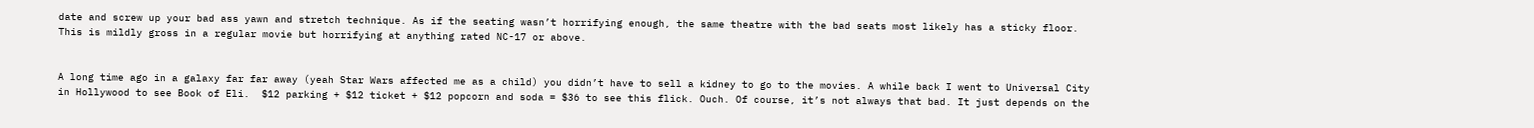date and screw up your bad ass yawn and stretch technique. As if the seating wasn’t horrifying enough, the same theatre with the bad seats most likely has a sticky floor. This is mildly gross in a regular movie but horrifying at anything rated NC-17 or above.


A long time ago in a galaxy far far away (yeah Star Wars affected me as a child) you didn’t have to sell a kidney to go to the movies. A while back I went to Universal City in Hollywood to see Book of Eli.  $12 parking + $12 ticket + $12 popcorn and soda = $36 to see this flick. Ouch. Of course, it’s not always that bad. It just depends on the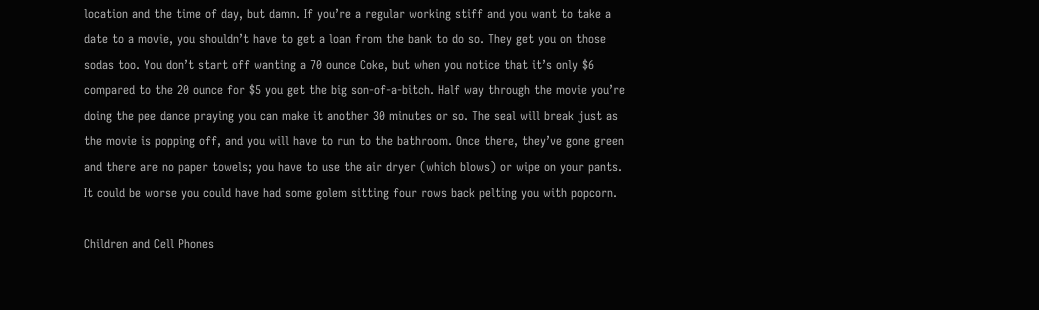location and the time of day, but damn. If you’re a regular working stiff and you want to take a date to a movie, you shouldn’t have to get a loan from the bank to do so. They get you on those sodas too. You don’t start off wanting a 70 ounce Coke, but when you notice that it’s only $6 compared to the 20 ounce for $5 you get the big son-of-a-bitch. Half way through the movie you’re doing the pee dance praying you can make it another 30 minutes or so. The seal will break just as the movie is popping off, and you will have to run to the bathroom. Once there, they’ve gone green and there are no paper towels; you have to use the air dryer (which blows) or wipe on your pants. It could be worse you could have had some golem sitting four rows back pelting you with popcorn.

Children and Cell Phones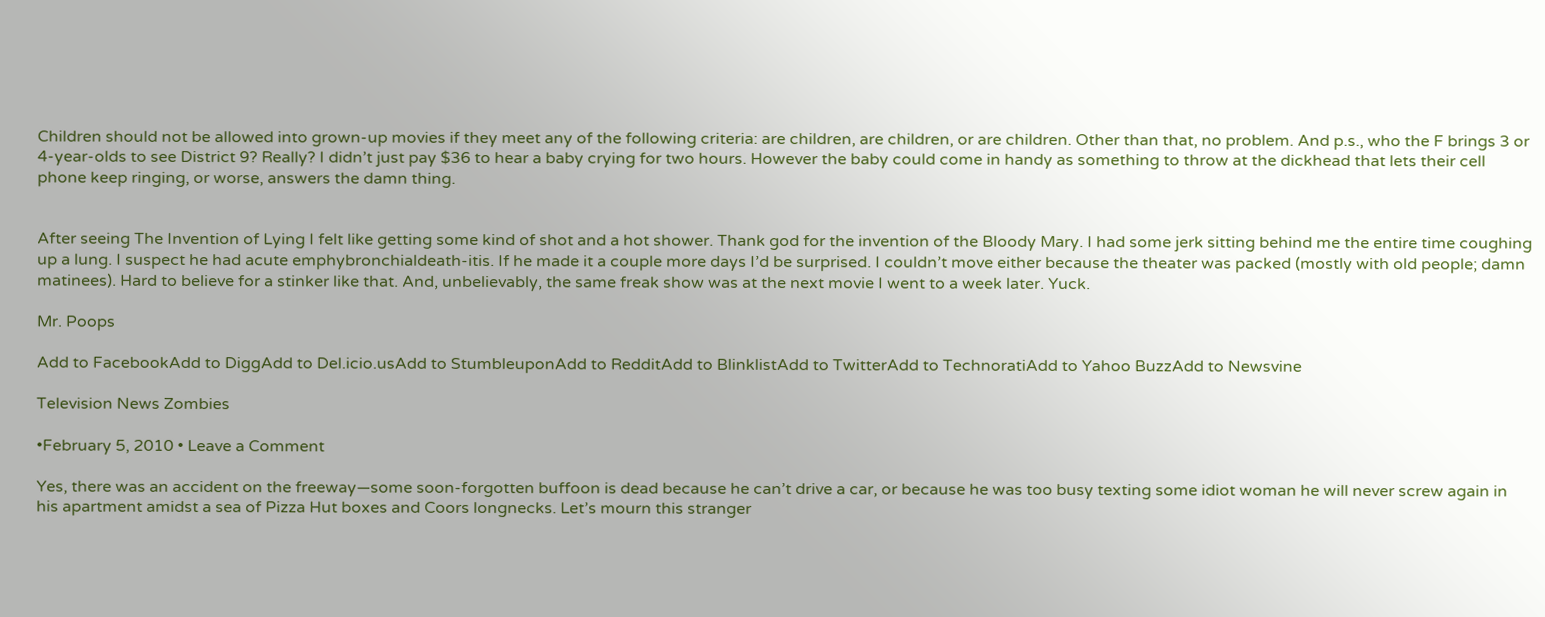Children should not be allowed into grown-up movies if they meet any of the following criteria: are children, are children, or are children. Other than that, no problem. And p.s., who the F brings 3 or 4-year-olds to see District 9? Really? I didn’t just pay $36 to hear a baby crying for two hours. However the baby could come in handy as something to throw at the dickhead that lets their cell phone keep ringing, or worse, answers the damn thing.


After seeing The Invention of Lying I felt like getting some kind of shot and a hot shower. Thank god for the invention of the Bloody Mary. I had some jerk sitting behind me the entire time coughing up a lung. I suspect he had acute emphybronchialdeath-itis. If he made it a couple more days I’d be surprised. I couldn’t move either because the theater was packed (mostly with old people; damn matinees). Hard to believe for a stinker like that. And, unbelievably, the same freak show was at the next movie I went to a week later. Yuck.

Mr. Poops

Add to FacebookAdd to DiggAdd to Del.icio.usAdd to StumbleuponAdd to RedditAdd to BlinklistAdd to TwitterAdd to TechnoratiAdd to Yahoo BuzzAdd to Newsvine

Television News Zombies

•February 5, 2010 • Leave a Comment

Yes, there was an accident on the freeway—some soon-forgotten buffoon is dead because he can’t drive a car, or because he was too busy texting some idiot woman he will never screw again in his apartment amidst a sea of Pizza Hut boxes and Coors longnecks. Let’s mourn this stranger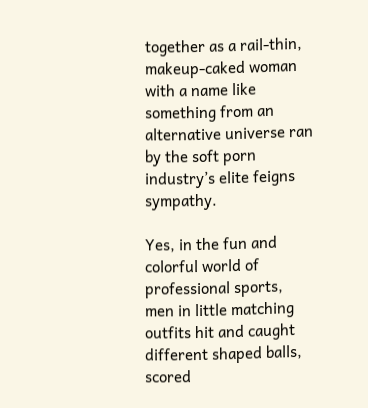together as a rail-thin, makeup-caked woman with a name like something from an alternative universe ran by the soft porn industry’s elite feigns sympathy.

Yes, in the fun and colorful world of professional sports, men in little matching outfits hit and caught different shaped balls, scored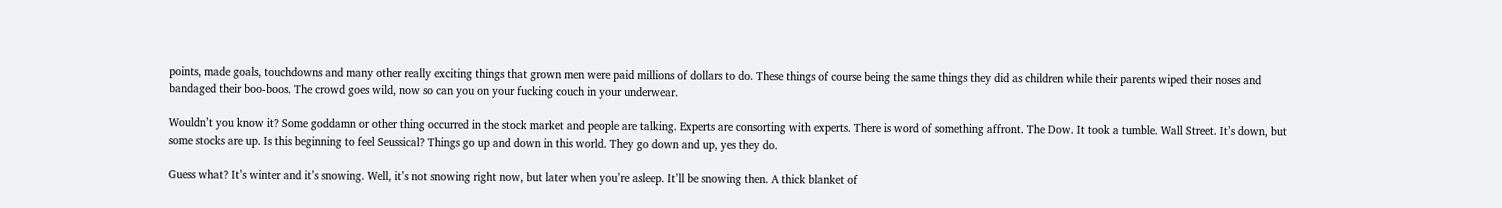points, made goals, touchdowns and many other really exciting things that grown men were paid millions of dollars to do. These things of course being the same things they did as children while their parents wiped their noses and bandaged their boo-boos. The crowd goes wild, now so can you on your fucking couch in your underwear.

Wouldn’t you know it? Some goddamn or other thing occurred in the stock market and people are talking. Experts are consorting with experts. There is word of something affront. The Dow. It took a tumble. Wall Street. It’s down, but some stocks are up. Is this beginning to feel Seussical? Things go up and down in this world. They go down and up, yes they do.

Guess what? It’s winter and it’s snowing. Well, it’s not snowing right now, but later when you’re asleep. It’ll be snowing then. A thick blanket of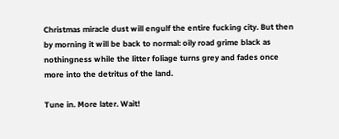Christmas miracle dust will engulf the entire fucking city. But then by morning it will be back to normal: oily road grime black as nothingness while the litter foliage turns grey and fades once more into the detritus of the land.

Tune in. More later. Wait!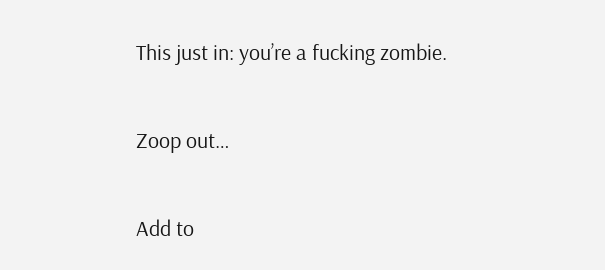This just in: you’re a fucking zombie.

Zoop out…

Add to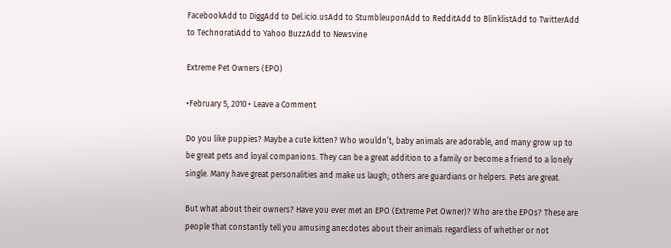FacebookAdd to DiggAdd to Del.icio.usAdd to StumbleuponAdd to RedditAdd to BlinklistAdd to TwitterAdd to TechnoratiAdd to Yahoo BuzzAdd to Newsvine

Extreme Pet Owners (EPO)

•February 5, 2010 • Leave a Comment

Do you like puppies? Maybe a cute kitten? Who wouldn’t, baby animals are adorable, and many grow up to be great pets and loyal companions. They can be a great addition to a family or become a friend to a lonely single. Many have great personalities and make us laugh; others are guardians or helpers. Pets are great.

But what about their owners? Have you ever met an EPO (Extreme Pet Owner)? Who are the EPOs? These are people that constantly tell you amusing anecdotes about their animals regardless of whether or not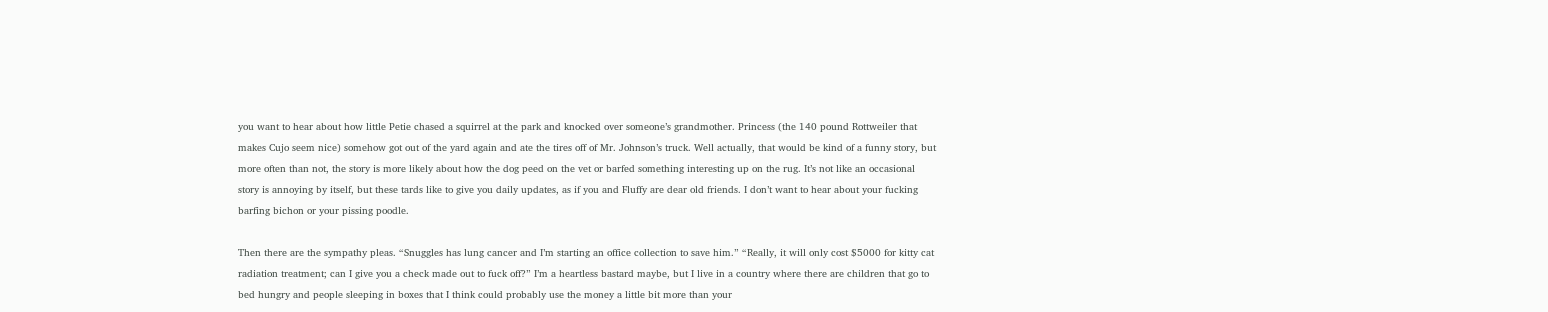you want to hear about how little Petie chased a squirrel at the park and knocked over someone’s grandmother. Princess (the 140 pound Rottweiler that makes Cujo seem nice) somehow got out of the yard again and ate the tires off of Mr. Johnson’s truck. Well actually, that would be kind of a funny story, but more often than not, the story is more likely about how the dog peed on the vet or barfed something interesting up on the rug. It’s not like an occasional story is annoying by itself, but these tards like to give you daily updates, as if you and Fluffy are dear old friends. I don’t want to hear about your fucking barfing bichon or your pissing poodle.

Then there are the sympathy pleas. “Snuggles has lung cancer and I’m starting an office collection to save him.” “Really, it will only cost $5000 for kitty cat radiation treatment; can I give you a check made out to fuck off?” I’m a heartless bastard maybe, but I live in a country where there are children that go to bed hungry and people sleeping in boxes that I think could probably use the money a little bit more than your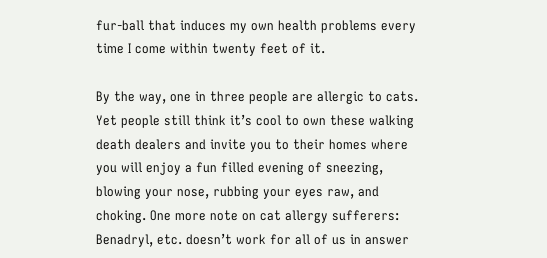fur-ball that induces my own health problems every time I come within twenty feet of it.

By the way, one in three people are allergic to cats. Yet people still think it’s cool to own these walking death dealers and invite you to their homes where you will enjoy a fun filled evening of sneezing, blowing your nose, rubbing your eyes raw, and choking. One more note on cat allergy sufferers: Benadryl, etc. doesn’t work for all of us in answer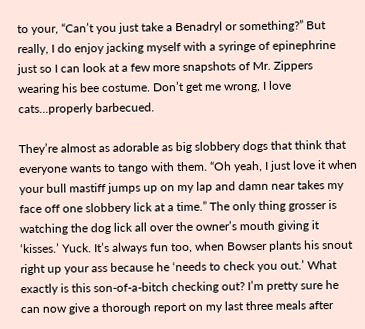to your, “Can’t you just take a Benadryl or something?” But really, I do enjoy jacking myself with a syringe of epinephrine just so I can look at a few more snapshots of Mr. Zippers wearing his bee costume. Don’t get me wrong, I love cats…properly barbecued.

They’re almost as adorable as big slobbery dogs that think that everyone wants to tango with them. “Oh yeah, I just love it when your bull mastiff jumps up on my lap and damn near takes my face off one slobbery lick at a time.” The only thing grosser is watching the dog lick all over the owner’s mouth giving it ‘kisses.’ Yuck. It’s always fun too, when Bowser plants his snout right up your ass because he ‘needs to check you out.’ What exactly is this son-of-a-bitch checking out? I’m pretty sure he can now give a thorough report on my last three meals after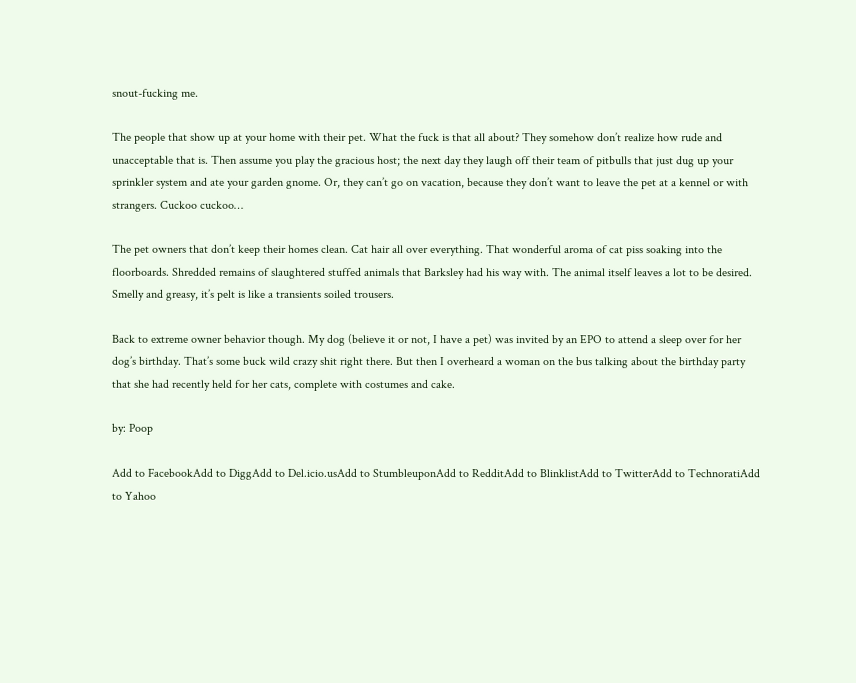snout-fucking me.

The people that show up at your home with their pet. What the fuck is that all about? They somehow don’t realize how rude and unacceptable that is. Then assume you play the gracious host; the next day they laugh off their team of pitbulls that just dug up your sprinkler system and ate your garden gnome. Or, they can’t go on vacation, because they don’t want to leave the pet at a kennel or with strangers. Cuckoo cuckoo…

The pet owners that don’t keep their homes clean. Cat hair all over everything. That wonderful aroma of cat piss soaking into the floorboards. Shredded remains of slaughtered stuffed animals that Barksley had his way with. The animal itself leaves a lot to be desired. Smelly and greasy, it’s pelt is like a transients soiled trousers.

Back to extreme owner behavior though. My dog (believe it or not, I have a pet) was invited by an EPO to attend a sleep over for her dog’s birthday. That’s some buck wild crazy shit right there. But then I overheard a woman on the bus talking about the birthday party that she had recently held for her cats, complete with costumes and cake.

by: Poop

Add to FacebookAdd to DiggAdd to Del.icio.usAdd to StumbleuponAdd to RedditAdd to BlinklistAdd to TwitterAdd to TechnoratiAdd to Yahoo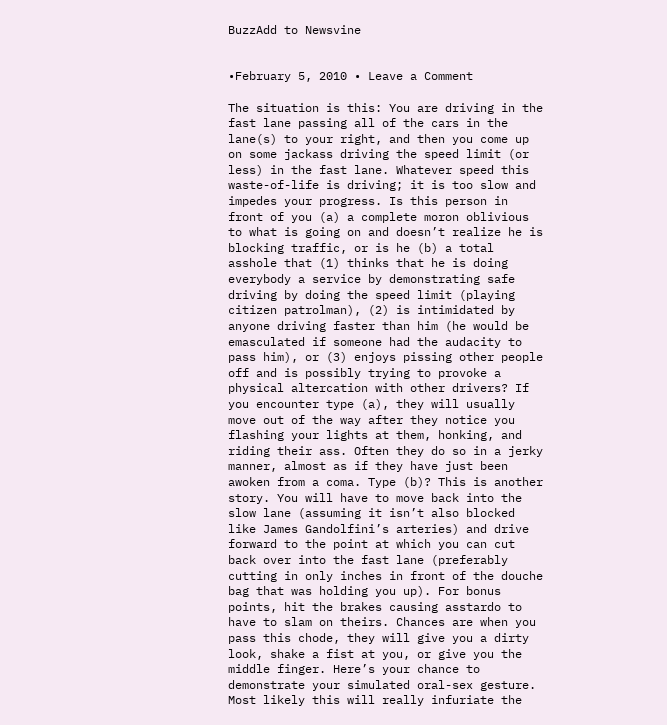BuzzAdd to Newsvine


•February 5, 2010 • Leave a Comment

The situation is this: You are driving in the fast lane passing all of the cars in the lane(s) to your right, and then you come up on some jackass driving the speed limit (or less) in the fast lane. Whatever speed this waste-of-life is driving; it is too slow and impedes your progress. Is this person in front of you (a) a complete moron oblivious to what is going on and doesn’t realize he is blocking traffic, or is he (b) a total asshole that (1) thinks that he is doing everybody a service by demonstrating safe driving by doing the speed limit (playing citizen patrolman), (2) is intimidated by anyone driving faster than him (he would be emasculated if someone had the audacity to pass him), or (3) enjoys pissing other people off and is possibly trying to provoke a physical altercation with other drivers? If you encounter type (a), they will usually move out of the way after they notice you flashing your lights at them, honking, and riding their ass. Often they do so in a jerky manner, almost as if they have just been awoken from a coma. Type (b)? This is another story. You will have to move back into the slow lane (assuming it isn’t also blocked like James Gandolfini’s arteries) and drive forward to the point at which you can cut back over into the fast lane (preferably cutting in only inches in front of the douche bag that was holding you up). For bonus points, hit the brakes causing asstardo to have to slam on theirs. Chances are when you pass this chode, they will give you a dirty look, shake a fist at you, or give you the middle finger. Here’s your chance to demonstrate your simulated oral-sex gesture. Most likely this will really infuriate the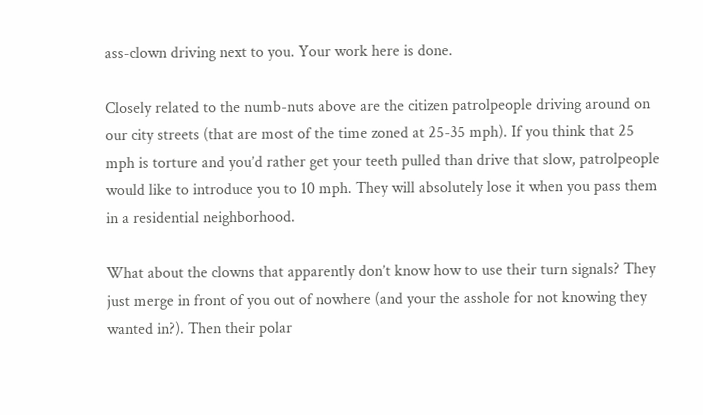ass-clown driving next to you. Your work here is done.

Closely related to the numb-nuts above are the citizen patrolpeople driving around on our city streets (that are most of the time zoned at 25-35 mph). If you think that 25 mph is torture and you’d rather get your teeth pulled than drive that slow, patrolpeople would like to introduce you to 10 mph. They will absolutely lose it when you pass them in a residential neighborhood.

What about the clowns that apparently don’t know how to use their turn signals? They just merge in front of you out of nowhere (and your the asshole for not knowing they wanted in?). Then their polar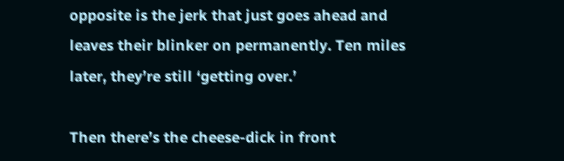opposite is the jerk that just goes ahead and leaves their blinker on permanently. Ten miles later, they’re still ‘getting over.’

Then there’s the cheese-dick in front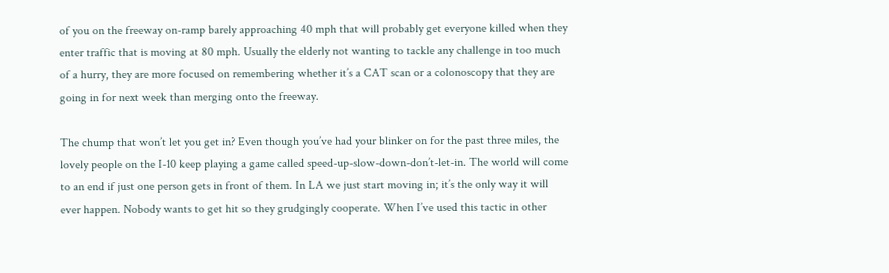of you on the freeway on-ramp barely approaching 40 mph that will probably get everyone killed when they enter traffic that is moving at 80 mph. Usually the elderly not wanting to tackle any challenge in too much of a hurry, they are more focused on remembering whether it’s a CAT scan or a colonoscopy that they are going in for next week than merging onto the freeway.

The chump that won’t let you get in? Even though you’ve had your blinker on for the past three miles, the lovely people on the I-10 keep playing a game called speed-up-slow-down-don’t-let-in. The world will come to an end if just one person gets in front of them. In LA we just start moving in; it’s the only way it will ever happen. Nobody wants to get hit so they grudgingly cooperate. When I’ve used this tactic in other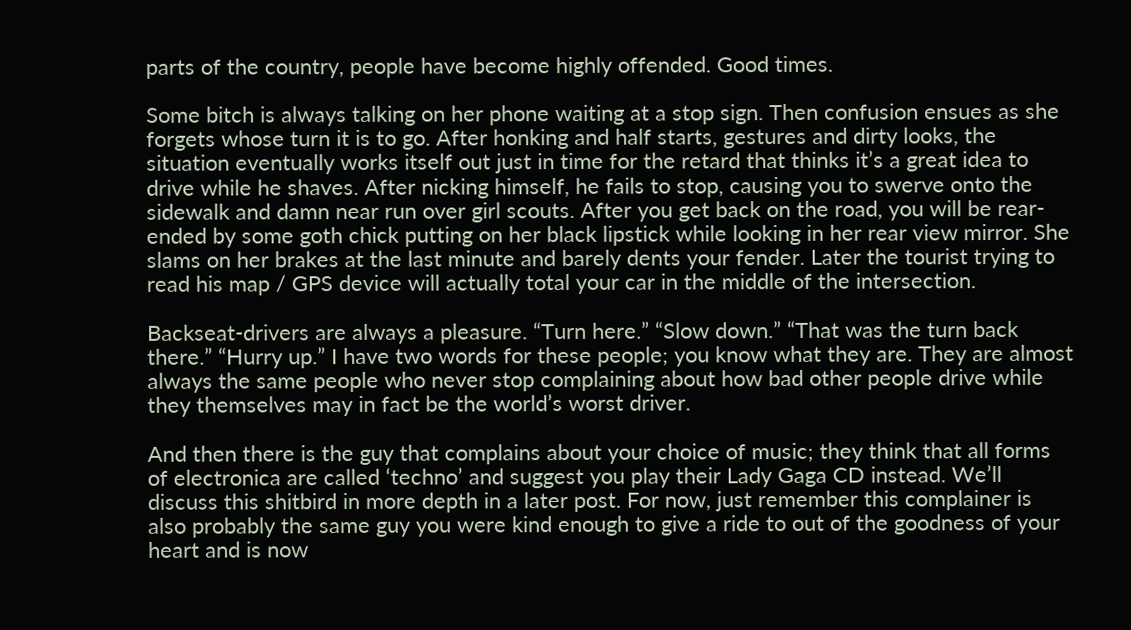parts of the country, people have become highly offended. Good times.

Some bitch is always talking on her phone waiting at a stop sign. Then confusion ensues as she forgets whose turn it is to go. After honking and half starts, gestures and dirty looks, the situation eventually works itself out just in time for the retard that thinks it’s a great idea to drive while he shaves. After nicking himself, he fails to stop, causing you to swerve onto the sidewalk and damn near run over girl scouts. After you get back on the road, you will be rear-ended by some goth chick putting on her black lipstick while looking in her rear view mirror. She slams on her brakes at the last minute and barely dents your fender. Later the tourist trying to read his map / GPS device will actually total your car in the middle of the intersection.

Backseat-drivers are always a pleasure. “Turn here.” “Slow down.” “That was the turn back there.” “Hurry up.” I have two words for these people; you know what they are. They are almost always the same people who never stop complaining about how bad other people drive while they themselves may in fact be the world’s worst driver.

And then there is the guy that complains about your choice of music; they think that all forms of electronica are called ‘techno’ and suggest you play their Lady Gaga CD instead. We’ll discuss this shitbird in more depth in a later post. For now, just remember this complainer is also probably the same guy you were kind enough to give a ride to out of the goodness of your heart and is now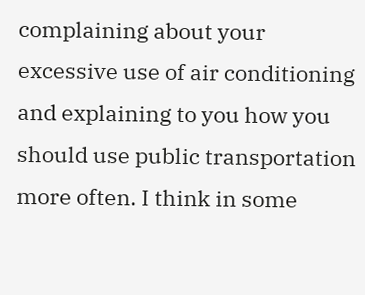complaining about your excessive use of air conditioning and explaining to you how you should use public transportation more often. I think in some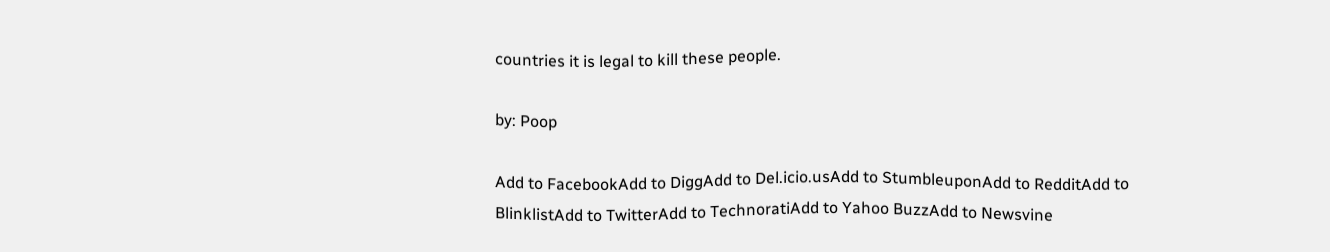countries it is legal to kill these people.

by: Poop

Add to FacebookAdd to DiggAdd to Del.icio.usAdd to StumbleuponAdd to RedditAdd to BlinklistAdd to TwitterAdd to TechnoratiAdd to Yahoo BuzzAdd to Newsvine